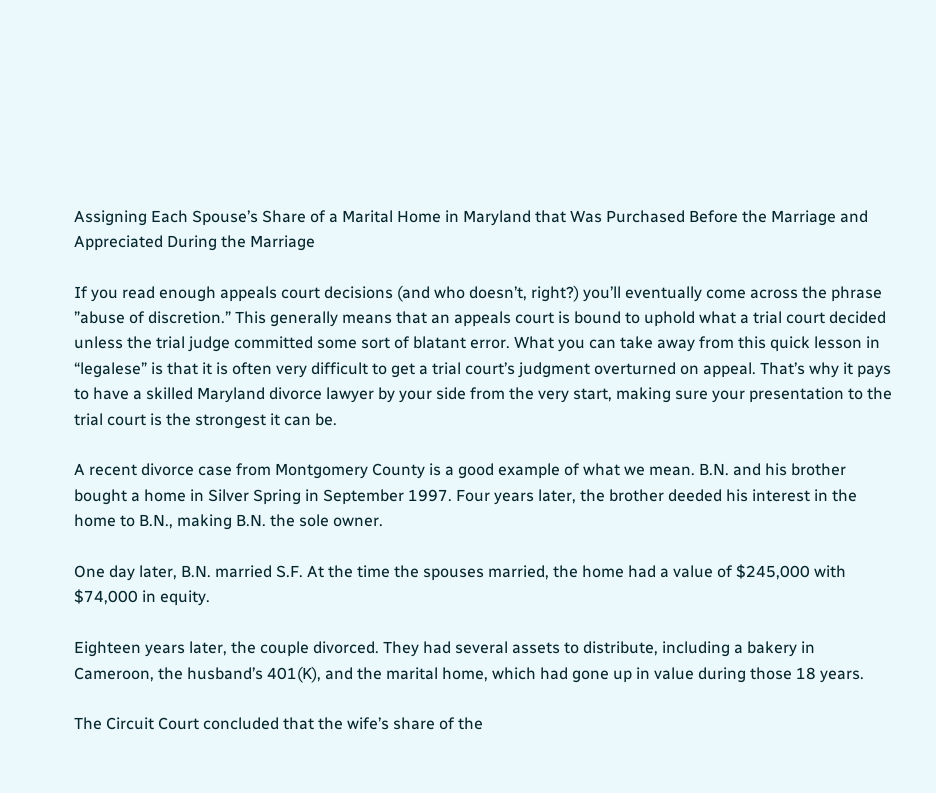Assigning Each Spouse’s Share of a Marital Home in Maryland that Was Purchased Before the Marriage and Appreciated During the Marriage

If you read enough appeals court decisions (and who doesn’t, right?) you’ll eventually come across the phrase ”abuse of discretion.” This generally means that an appeals court is bound to uphold what a trial court decided unless the trial judge committed some sort of blatant error. What you can take away from this quick lesson in “legalese” is that it is often very difficult to get a trial court’s judgment overturned on appeal. That’s why it pays to have a skilled Maryland divorce lawyer by your side from the very start, making sure your presentation to the trial court is the strongest it can be.

A recent divorce case from Montgomery County is a good example of what we mean. B.N. and his brother bought a home in Silver Spring in September 1997. Four years later, the brother deeded his interest in the home to B.N., making B.N. the sole owner.

One day later, B.N. married S.F. At the time the spouses married, the home had a value of $245,000 with $74,000 in equity.

Eighteen years later, the couple divorced. They had several assets to distribute, including a bakery in Cameroon, the husband’s 401(K), and the marital home, which had gone up in value during those 18 years.

The Circuit Court concluded that the wife’s share of the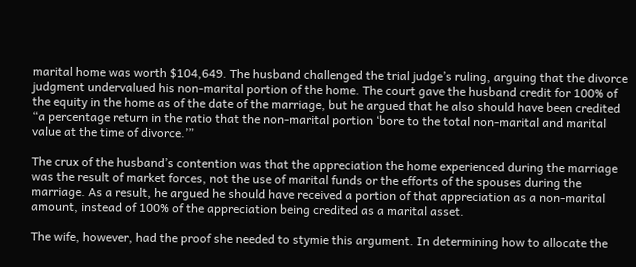marital home was worth $104,649. The husband challenged the trial judge’s ruling, arguing that the divorce judgment undervalued his non-marital portion of the home. The court gave the husband credit for 100% of the equity in the home as of the date of the marriage, but he argued that he also should have been credited “a percentage return in the ratio that the non-marital portion ‘bore to the total non-marital and marital value at the time of divorce.’”

The crux of the husband’s contention was that the appreciation the home experienced during the marriage was the result of market forces, not the use of marital funds or the efforts of the spouses during the marriage. As a result, he argued he should have received a portion of that appreciation as a non-marital amount, instead of 100% of the appreciation being credited as a marital asset.

The wife, however, had the proof she needed to stymie this argument. In determining how to allocate the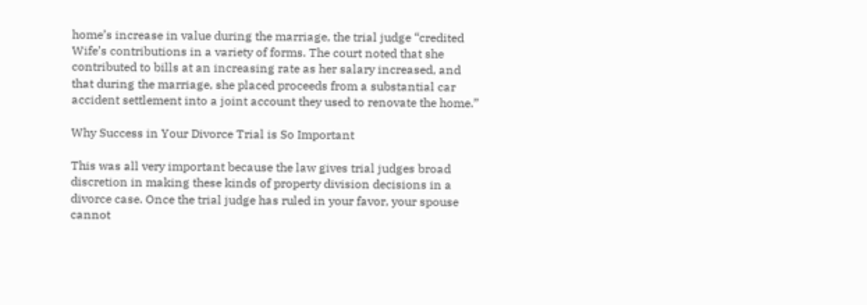home’s increase in value during the marriage, the trial judge “credited Wife’s contributions in a variety of forms. The court noted that she contributed to bills at an increasing rate as her salary increased, and that during the marriage, she placed proceeds from a substantial car accident settlement into a joint account they used to renovate the home.”

Why Success in Your Divorce Trial is So Important

This was all very important because the law gives trial judges broad discretion in making these kinds of property division decisions in a divorce case. Once the trial judge has ruled in your favor, your spouse cannot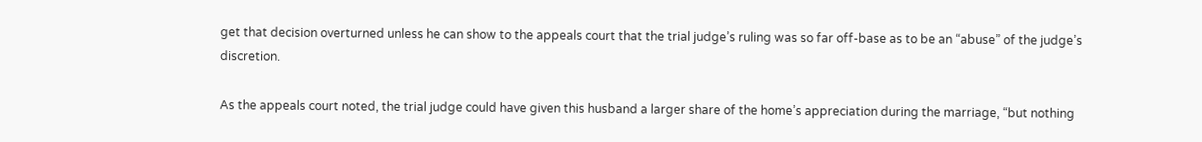get that decision overturned unless he can show to the appeals court that the trial judge’s ruling was so far off-base as to be an “abuse” of the judge’s discretion.

As the appeals court noted, the trial judge could have given this husband a larger share of the home’s appreciation during the marriage, “but nothing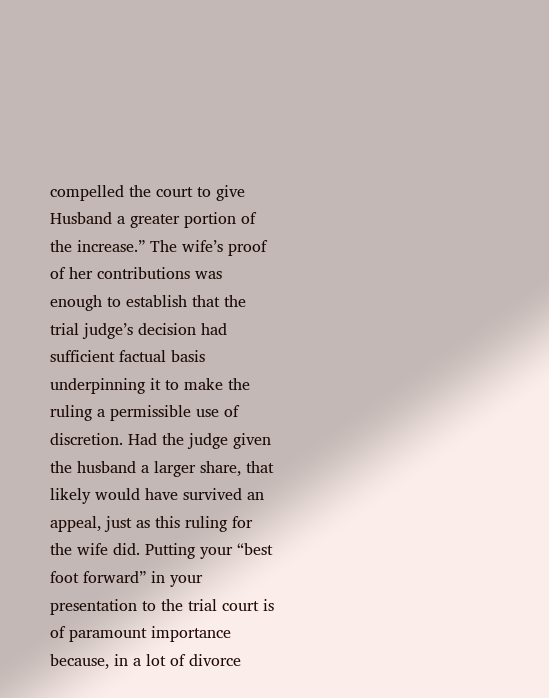compelled the court to give Husband a greater portion of the increase.” The wife’s proof of her contributions was enough to establish that the trial judge’s decision had sufficient factual basis underpinning it to make the ruling a permissible use of discretion. Had the judge given the husband a larger share, that likely would have survived an appeal, just as this ruling for the wife did. Putting your “best foot forward” in your presentation to the trial court is of paramount importance because, in a lot of divorce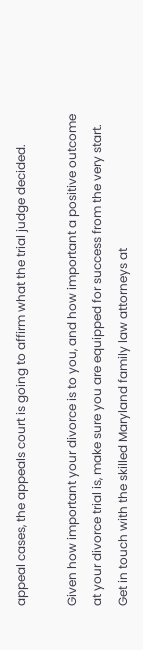appeal cases, the appeals court is going to affirm what the trial judge decided.

Given how important your divorce is to you, and how important a positive outcome at your divorce trial is, make sure you are equipped for success from the very start. Get in touch with the skilled Maryland family law attorneys at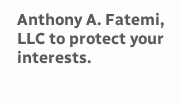Anthony A. Fatemi, LLC to protect your interests.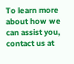To learn more about how we can assist you, contact us at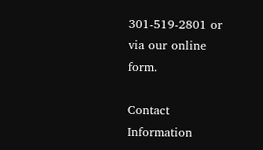301-519-2801 or via our online form.

Contact Information